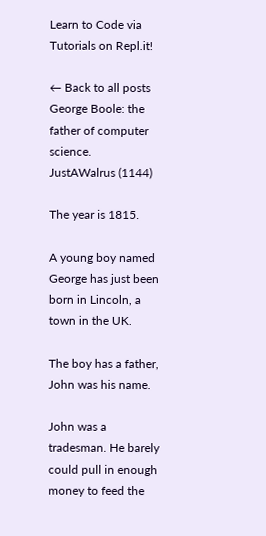Learn to Code via Tutorials on Repl.it!

← Back to all posts
George Boole: the father of computer science.
JustAWalrus (1144)

The year is 1815.

A young boy named George has just been born in Lincoln, a town in the UK.

The boy has a father, John was his name.

John was a tradesman. He barely could pull in enough money to feed the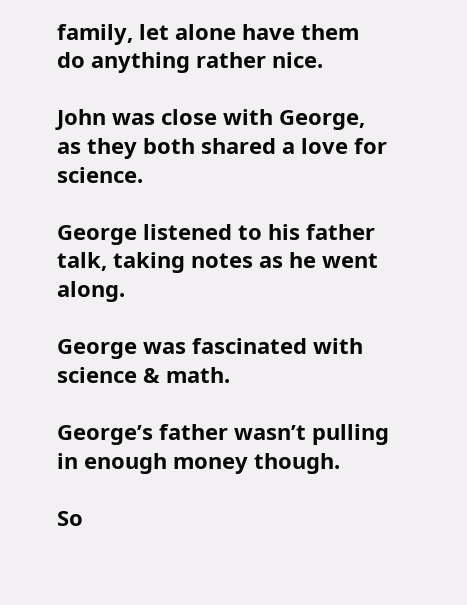family, let alone have them do anything rather nice.

John was close with George, as they both shared a love for science.

George listened to his father talk, taking notes as he went along.

George was fascinated with science & math.

George’s father wasn’t pulling in enough money though.

So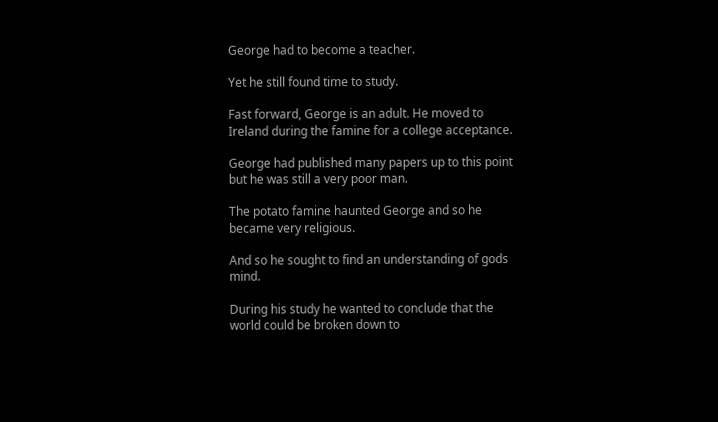George had to become a teacher.

Yet he still found time to study.

Fast forward, George is an adult. He moved to Ireland during the famine for a college acceptance.

George had published many papers up to this point but he was still a very poor man.

The potato famine haunted George and so he became very religious.

And so he sought to find an understanding of gods mind.

During his study he wanted to conclude that the world could be broken down to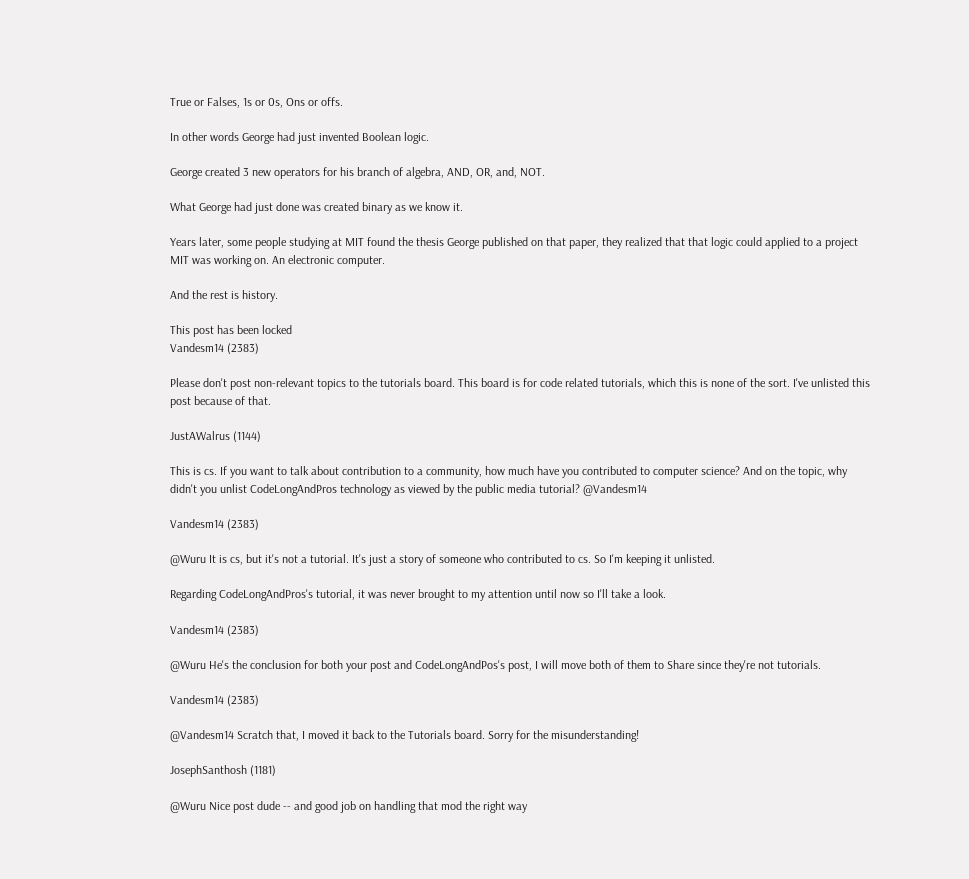True or Falses, 1s or 0s, Ons or offs.

In other words George had just invented Boolean logic.

George created 3 new operators for his branch of algebra, AND, OR, and, NOT.

What George had just done was created binary as we know it.

Years later, some people studying at MIT found the thesis George published on that paper, they realized that that logic could applied to a project MIT was working on. An electronic computer.

And the rest is history.

This post has been locked
Vandesm14 (2383)

Please don't post non-relevant topics to the tutorials board. This board is for code related tutorials, which this is none of the sort. I've unlisted this post because of that.

JustAWalrus (1144)

This is cs. If you want to talk about contribution to a community, how much have you contributed to computer science? And on the topic, why didn't you unlist CodeLongAndPros technology as viewed by the public media tutorial? @Vandesm14

Vandesm14 (2383)

@Wuru It is cs, but it's not a tutorial. It's just a story of someone who contributed to cs. So I'm keeping it unlisted.

Regarding CodeLongAndPros's tutorial, it was never brought to my attention until now so I'll take a look.

Vandesm14 (2383)

@Wuru He's the conclusion for both your post and CodeLongAndPos's post, I will move both of them to Share since they're not tutorials.

Vandesm14 (2383)

@Vandesm14 Scratch that, I moved it back to the Tutorials board. Sorry for the misunderstanding!

JosephSanthosh (1181)

@Wuru Nice post dude -- and good job on handling that mod the right way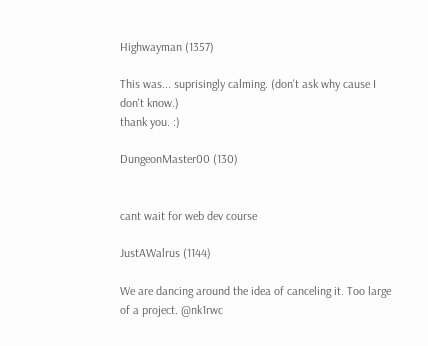Highwayman (1357)

This was... suprisingly calming. (don't ask why cause I don't know.)
thank you. :)

DungeonMaster00 (130)


cant wait for web dev course

JustAWalrus (1144)

We are dancing around the idea of canceling it. Too large of a project. @nk1rwc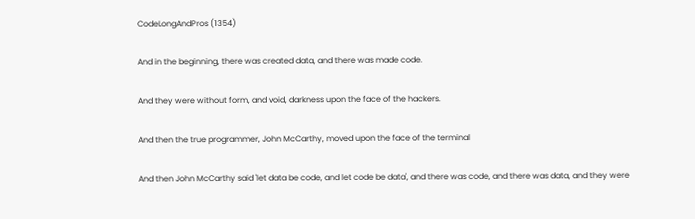CodeLongAndPros (1354)

And in the beginning, there was created data, and there was made code.

And they were without form, and void, darkness upon the face of the hackers.

And then the true programmer, John McCarthy, moved upon the face of the terminal

And then John McCarthy said 'let data be code, and let code be data', and there was code, and there was data, and they were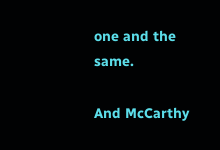one and the same.

And McCarthy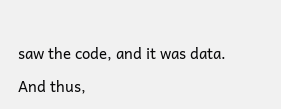saw the code, and it was data.

And thus,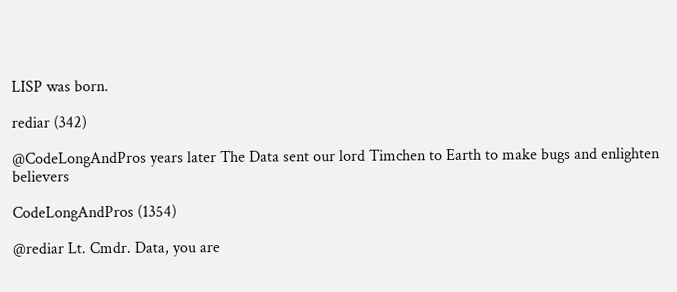LISP was born.

rediar (342)

@CodeLongAndPros years later The Data sent our lord Timchen to Earth to make bugs and enlighten believers

CodeLongAndPros (1354)

@rediar Lt. Cmdr. Data, you are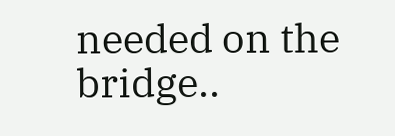needed on the bridge..